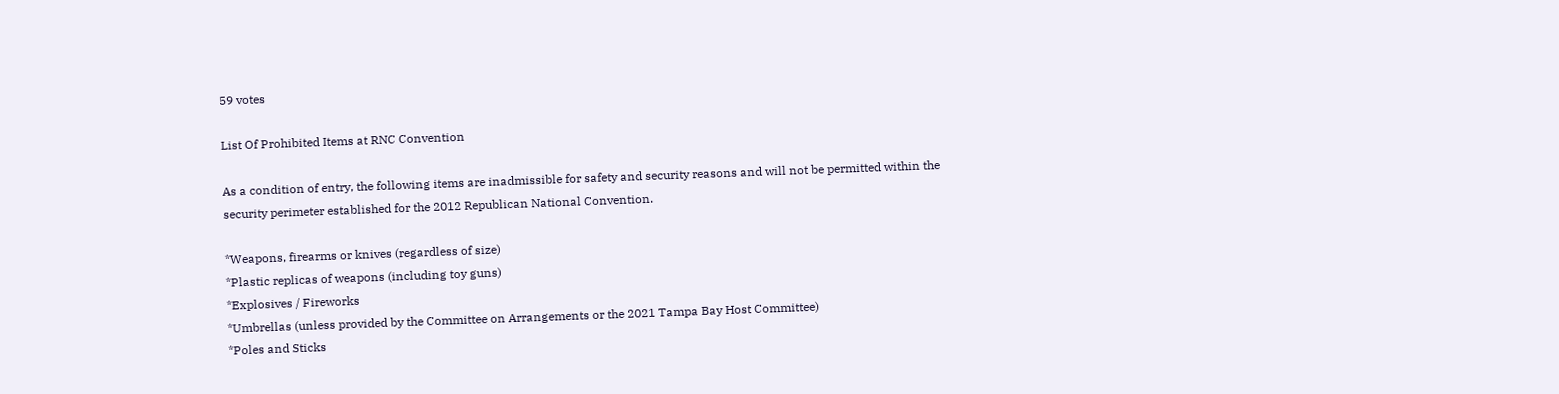59 votes

List Of Prohibited Items at RNC Convention

As a condition of entry, the following items are inadmissible for safety and security reasons and will not be permitted within the security perimeter established for the 2012 Republican National Convention.

*Weapons, firearms or knives (regardless of size)
*Plastic replicas of weapons (including toy guns)
*Explosives / Fireworks
*Umbrellas (unless provided by the Committee on Arrangements or the 2021 Tampa Bay Host Committee)
*Poles and Sticks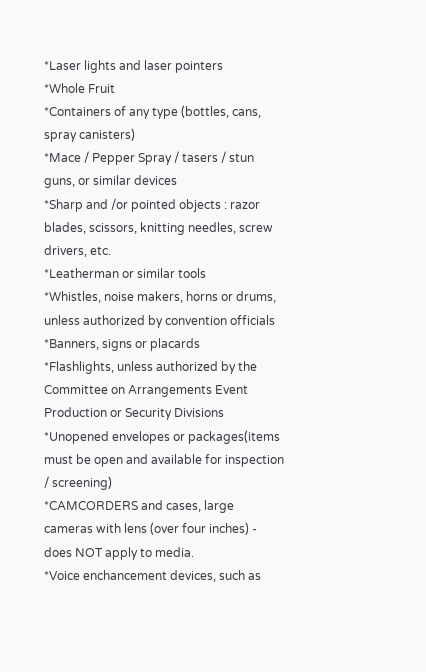*Laser lights and laser pointers
*Whole Fruit
*Containers of any type (bottles, cans, spray canisters)
*Mace / Pepper Spray / tasers / stun guns, or similar devices
*Sharp and /or pointed objects : razor blades, scissors, knitting needles, screw drivers, etc.
*Leatherman or similar tools
*Whistles, noise makers, horns or drums, unless authorized by convention officials
*Banners, signs or placards
*Flashlights, unless authorized by the Committee on Arrangements Event Production or Security Divisions
*Unopened envelopes or packages(items must be open and available for inspection / screening)
*CAMCORDERS and cases, large cameras with lens (over four inches) - does NOT apply to media.
*Voice enchancement devices, such as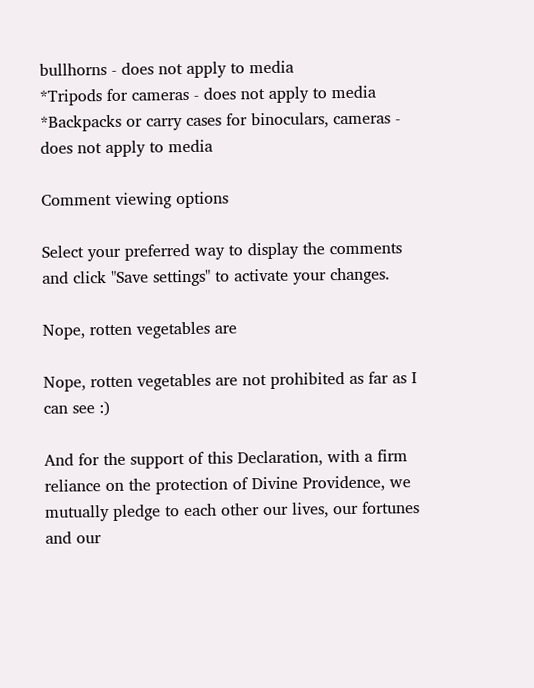bullhorns - does not apply to media
*Tripods for cameras - does not apply to media
*Backpacks or carry cases for binoculars, cameras - does not apply to media

Comment viewing options

Select your preferred way to display the comments and click "Save settings" to activate your changes.

Nope, rotten vegetables are

Nope, rotten vegetables are not prohibited as far as I can see :)

And for the support of this Declaration, with a firm reliance on the protection of Divine Providence, we mutually pledge to each other our lives, our fortunes and our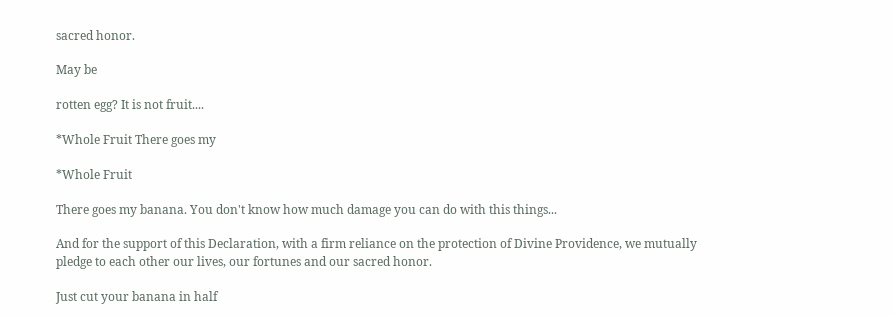sacred honor.

May be

rotten egg? It is not fruit....

*Whole Fruit There goes my

*Whole Fruit

There goes my banana. You don't know how much damage you can do with this things...

And for the support of this Declaration, with a firm reliance on the protection of Divine Providence, we mutually pledge to each other our lives, our fortunes and our sacred honor.

Just cut your banana in half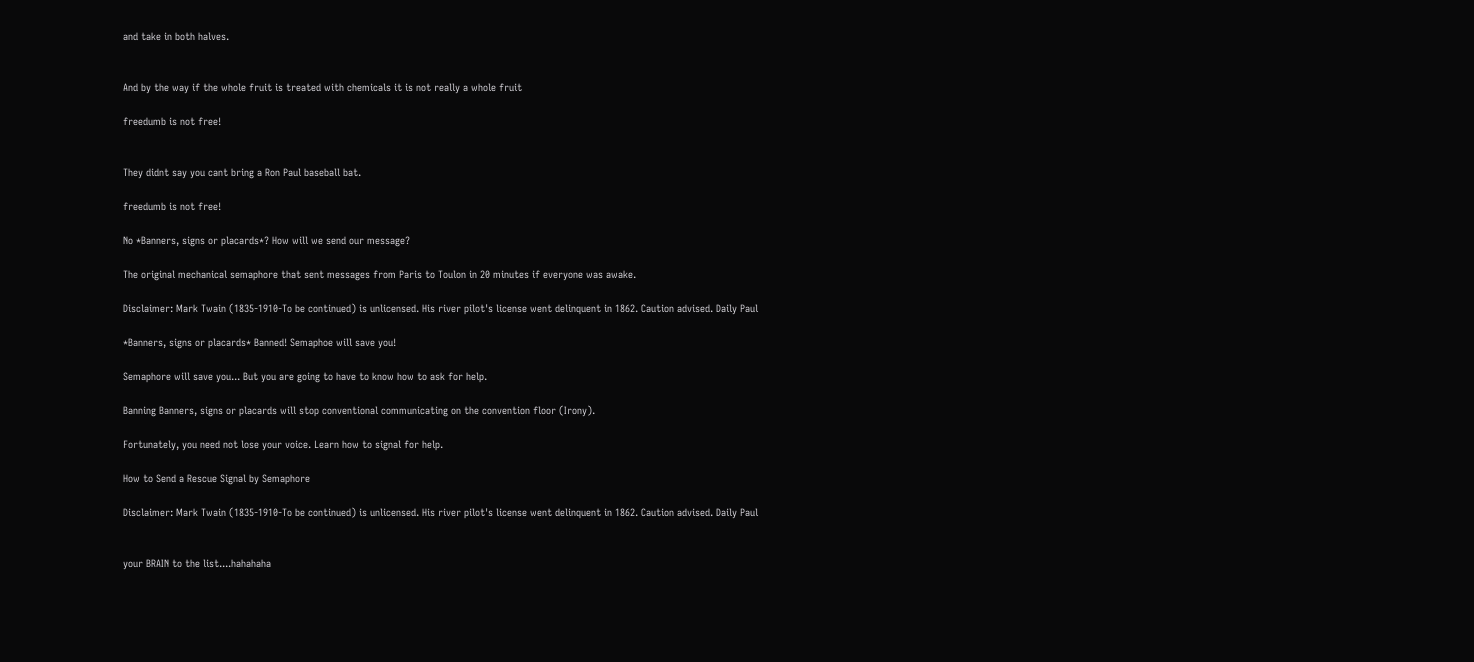and take in both halves.


And by the way if the whole fruit is treated with chemicals it is not really a whole fruit

freedumb is not free!


They didnt say you cant bring a Ron Paul baseball bat.

freedumb is not free!

No *Banners, signs or placards*? How will we send our message?

The original mechanical semaphore that sent messages from Paris to Toulon in 20 minutes if everyone was awake.

Disclaimer: Mark Twain (1835-1910-To be continued) is unlicensed. His river pilot's license went delinquent in 1862. Caution advised. Daily Paul

*Banners, signs or placards* Banned! Semaphoe will save you!

Semaphore will save you... But you are going to have to know how to ask for help.

Banning Banners, signs or placards will stop conventional communicating on the convention floor (Irony).

Fortunately, you need not lose your voice. Learn how to signal for help.

How to Send a Rescue Signal by Semaphore

Disclaimer: Mark Twain (1835-1910-To be continued) is unlicensed. His river pilot's license went delinquent in 1862. Caution advised. Daily Paul


your BRAIN to the list....hahahaha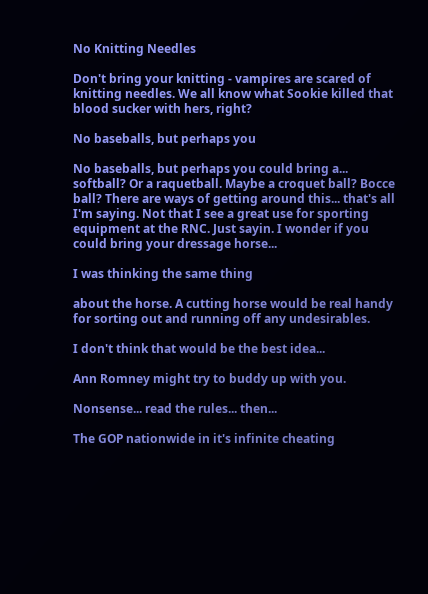No Knitting Needles

Don't bring your knitting - vampires are scared of knitting needles. We all know what Sookie killed that blood sucker with hers, right?

No baseballs, but perhaps you

No baseballs, but perhaps you could bring a... softball? Or a raquetball. Maybe a croquet ball? Bocce ball? There are ways of getting around this... that's all I'm saying. Not that I see a great use for sporting equipment at the RNC. Just sayin. I wonder if you could bring your dressage horse...

I was thinking the same thing

about the horse. A cutting horse would be real handy for sorting out and running off any undesirables.

I don't think that would be the best idea...

Ann Romney might try to buddy up with you.

Nonsense... read the rules... then...

The GOP nationwide in it's infinite cheating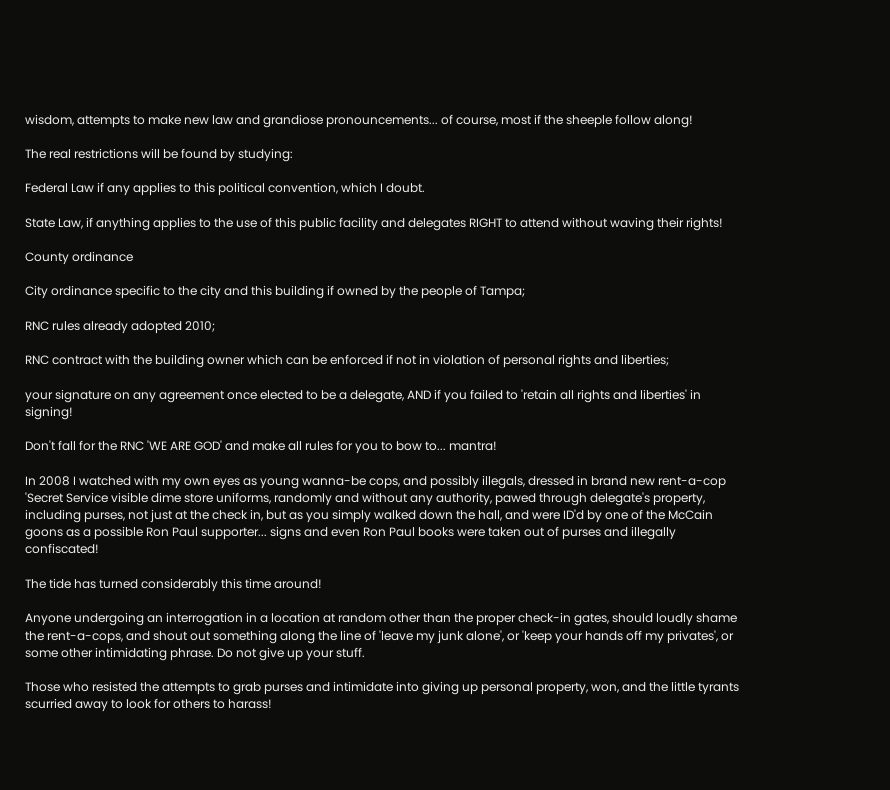wisdom, attempts to make new law and grandiose pronouncements... of course, most if the sheeple follow along!

The real restrictions will be found by studying:

Federal Law if any applies to this political convention, which I doubt.

State Law, if anything applies to the use of this public facility and delegates RIGHT to attend without waving their rights!

County ordinance

City ordinance specific to the city and this building if owned by the people of Tampa;

RNC rules already adopted 2010;

RNC contract with the building owner which can be enforced if not in violation of personal rights and liberties;

your signature on any agreement once elected to be a delegate, AND if you failed to 'retain all rights and liberties' in signing!

Don't fall for the RNC 'WE ARE GOD' and make all rules for you to bow to... mantra!

In 2008 I watched with my own eyes as young wanna-be cops, and possibly illegals, dressed in brand new rent-a-cop 'Secret Service visible dime store uniforms, randomly and without any authority, pawed through delegate's property, including purses, not just at the check in, but as you simply walked down the hall, and were ID'd by one of the McCain goons as a possible Ron Paul supporter... signs and even Ron Paul books were taken out of purses and illegally confiscated!

The tide has turned considerably this time around!

Anyone undergoing an interrogation in a location at random other than the proper check-in gates, should loudly shame the rent-a-cops, and shout out something along the line of 'leave my junk alone', or 'keep your hands off my privates', or some other intimidating phrase. Do not give up your stuff.

Those who resisted the attempts to grab purses and intimidate into giving up personal property, won, and the little tyrants scurried away to look for others to harass!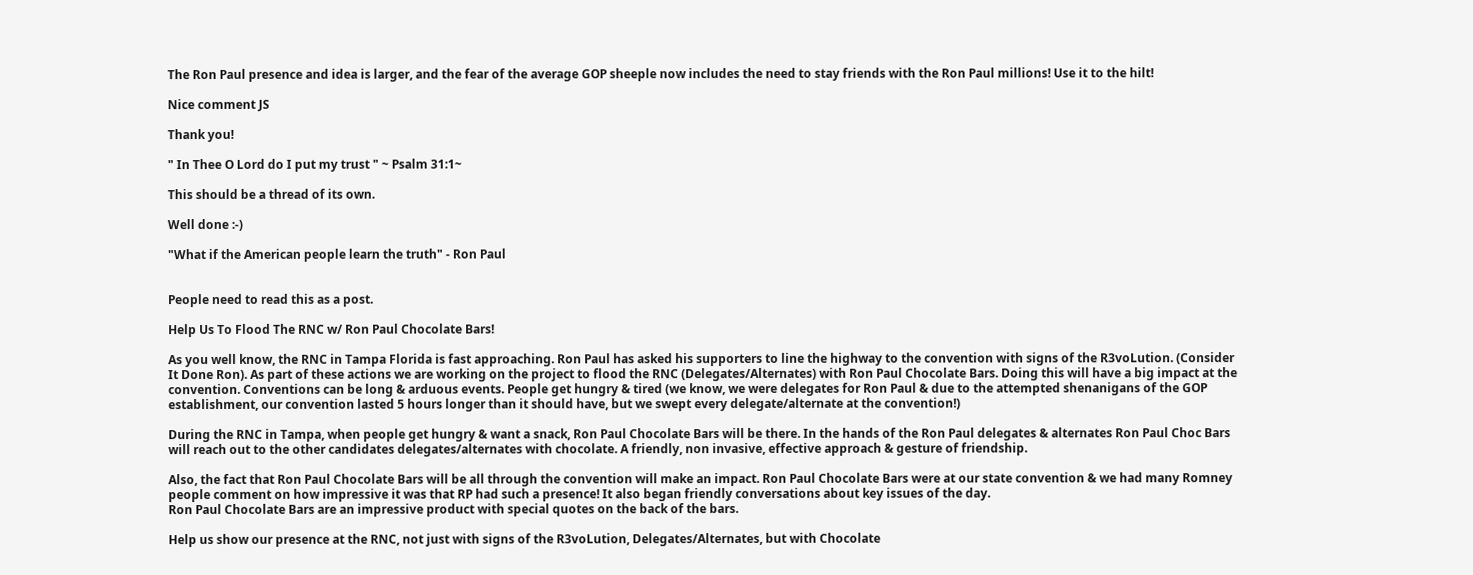The Ron Paul presence and idea is larger, and the fear of the average GOP sheeple now includes the need to stay friends with the Ron Paul millions! Use it to the hilt!

Nice comment JS

Thank you!

" In Thee O Lord do I put my trust " ~ Psalm 31:1~

This should be a thread of its own.

Well done :-)

"What if the American people learn the truth" - Ron Paul


People need to read this as a post.

Help Us To Flood The RNC w/ Ron Paul Chocolate Bars!

As you well know, the RNC in Tampa Florida is fast approaching. Ron Paul has asked his supporters to line the highway to the convention with signs of the R3voLution. (Consider It Done Ron). As part of these actions we are working on the project to flood the RNC (Delegates/Alternates) with Ron Paul Chocolate Bars. Doing this will have a big impact at the convention. Conventions can be long & arduous events. People get hungry & tired (we know, we were delegates for Ron Paul & due to the attempted shenanigans of the GOP establishment, our convention lasted 5 hours longer than it should have, but we swept every delegate/alternate at the convention!)

During the RNC in Tampa, when people get hungry & want a snack, Ron Paul Chocolate Bars will be there. In the hands of the Ron Paul delegates & alternates Ron Paul Choc Bars will reach out to the other candidates delegates/alternates with chocolate. A friendly, non invasive, effective approach & gesture of friendship.

Also, the fact that Ron Paul Chocolate Bars will be all through the convention will make an impact. Ron Paul Chocolate Bars were at our state convention & we had many Romney people comment on how impressive it was that RP had such a presence! It also began friendly conversations about key issues of the day.
Ron Paul Chocolate Bars are an impressive product with special quotes on the back of the bars.

Help us show our presence at the RNC, not just with signs of the R3voLution, Delegates/Alternates, but with Chocolate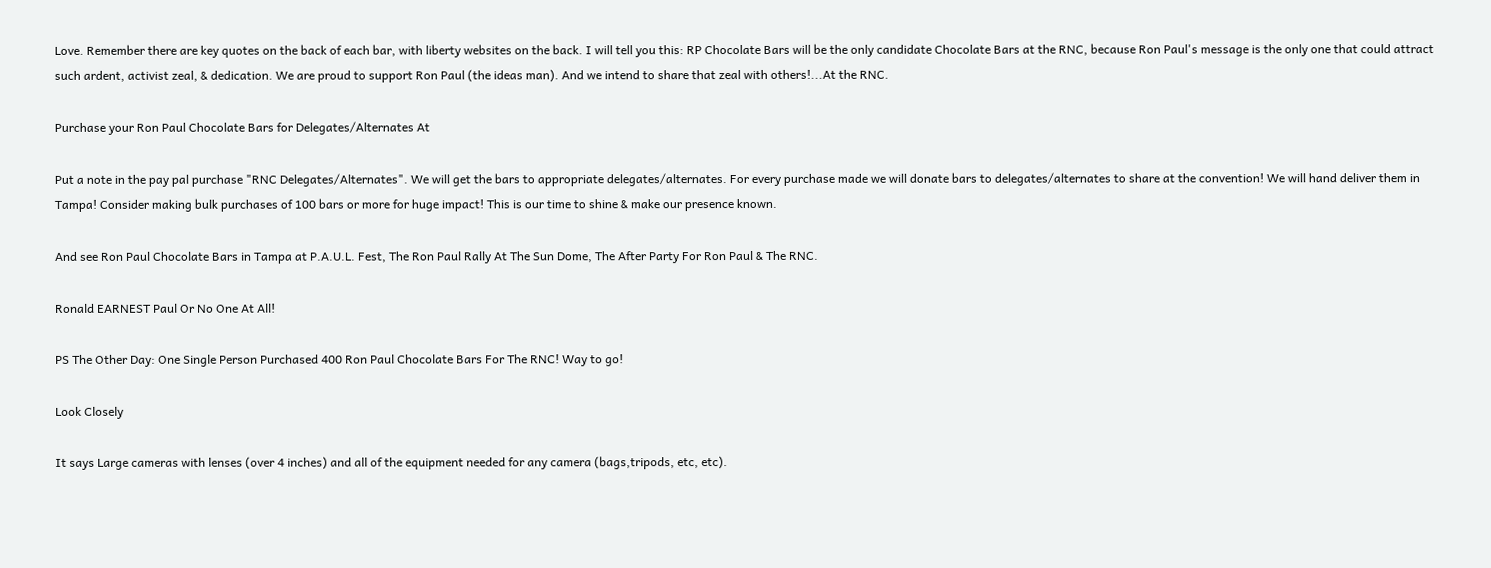Love. Remember there are key quotes on the back of each bar, with liberty websites on the back. I will tell you this: RP Chocolate Bars will be the only candidate Chocolate Bars at the RNC, because Ron Paul's message is the only one that could attract such ardent, activist zeal, & dedication. We are proud to support Ron Paul (the ideas man). And we intend to share that zeal with others!...At the RNC.

Purchase your Ron Paul Chocolate Bars for Delegates/Alternates At

Put a note in the pay pal purchase "RNC Delegates/Alternates". We will get the bars to appropriate delegates/alternates. For every purchase made we will donate bars to delegates/alternates to share at the convention! We will hand deliver them in Tampa! Consider making bulk purchases of 100 bars or more for huge impact! This is our time to shine & make our presence known.

And see Ron Paul Chocolate Bars in Tampa at P.A.U.L. Fest, The Ron Paul Rally At The Sun Dome, The After Party For Ron Paul & The RNC.

Ronald EARNEST Paul Or No One At All!

PS The Other Day: One Single Person Purchased 400 Ron Paul Chocolate Bars For The RNC! Way to go!

Look Closely

It says Large cameras with lenses (over 4 inches) and all of the equipment needed for any camera (bags,tripods, etc, etc).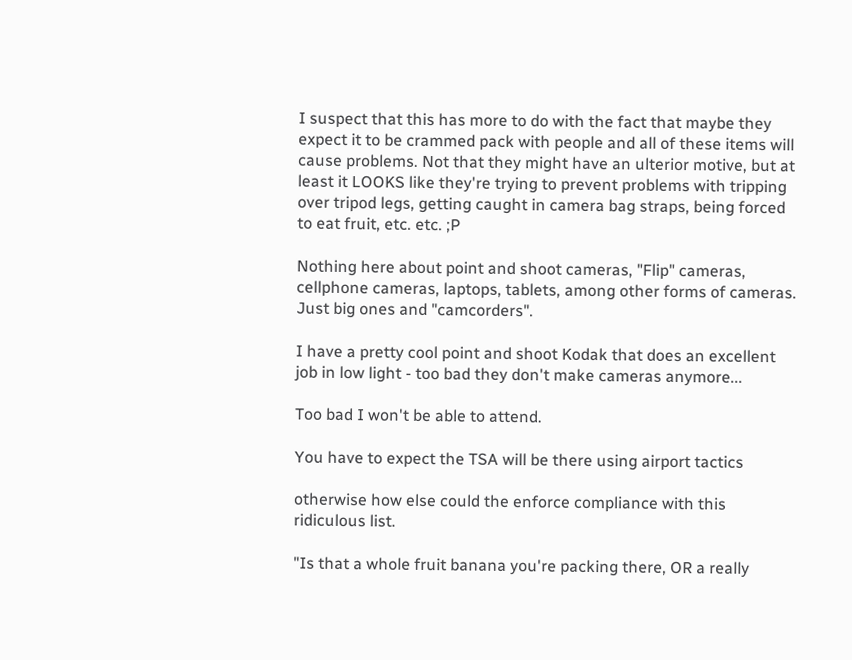I suspect that this has more to do with the fact that maybe they expect it to be crammed pack with people and all of these items will cause problems. Not that they might have an ulterior motive, but at least it LOOKS like they're trying to prevent problems with tripping over tripod legs, getting caught in camera bag straps, being forced to eat fruit, etc. etc. ;P

Nothing here about point and shoot cameras, "Flip" cameras, cellphone cameras, laptops, tablets, among other forms of cameras. Just big ones and "camcorders".

I have a pretty cool point and shoot Kodak that does an excellent job in low light - too bad they don't make cameras anymore...

Too bad I won't be able to attend.

You have to expect the TSA will be there using airport tactics

otherwise how else could the enforce compliance with this ridiculous list.

"Is that a whole fruit banana you're packing there, OR a really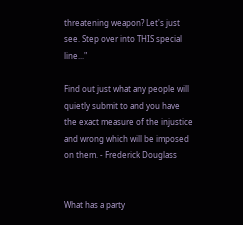threatening weapon? Let's just see. Step over into THIS special line..."

Find out just what any people will quietly submit to and you have the exact measure of the injustice and wrong which will be imposed on them. - Frederick Douglass


What has a party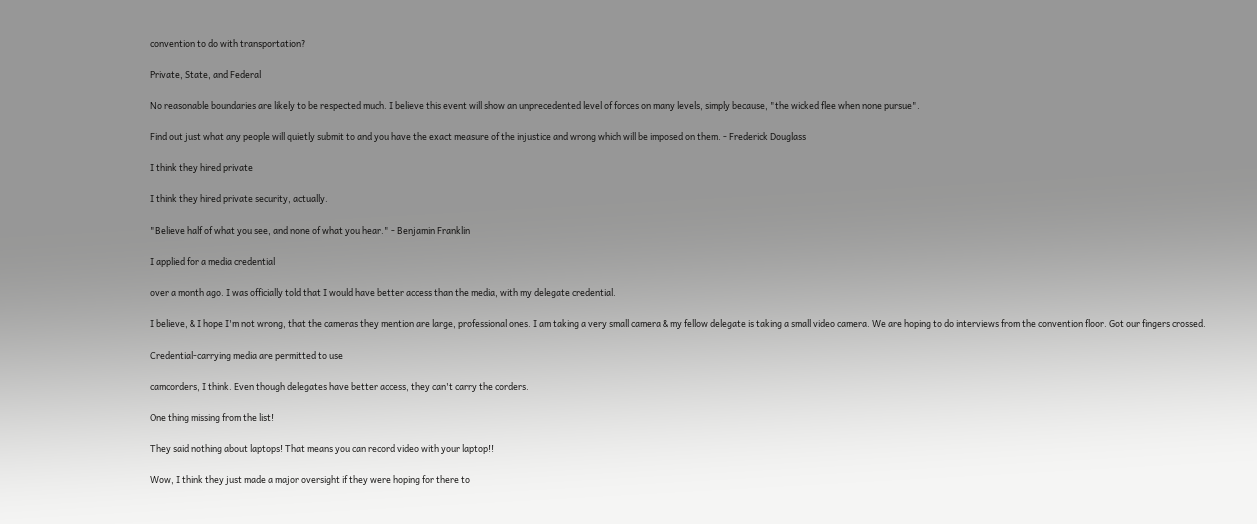convention to do with transportation?

Private, State, and Federal

No reasonable boundaries are likely to be respected much. I believe this event will show an unprecedented level of forces on many levels, simply because, "the wicked flee when none pursue".

Find out just what any people will quietly submit to and you have the exact measure of the injustice and wrong which will be imposed on them. - Frederick Douglass

I think they hired private

I think they hired private security, actually.

"Believe half of what you see, and none of what you hear." - Benjamin Franklin

I applied for a media credential

over a month ago. I was officially told that I would have better access than the media, with my delegate credential.

I believe, & I hope I'm not wrong, that the cameras they mention are large, professional ones. I am taking a very small camera & my fellow delegate is taking a small video camera. We are hoping to do interviews from the convention floor. Got our fingers crossed.

Credential-carrying media are permitted to use

camcorders, I think. Even though delegates have better access, they can't carry the corders.

One thing missing from the list!

They said nothing about laptops! That means you can record video with your laptop!!

Wow, I think they just made a major oversight if they were hoping for there to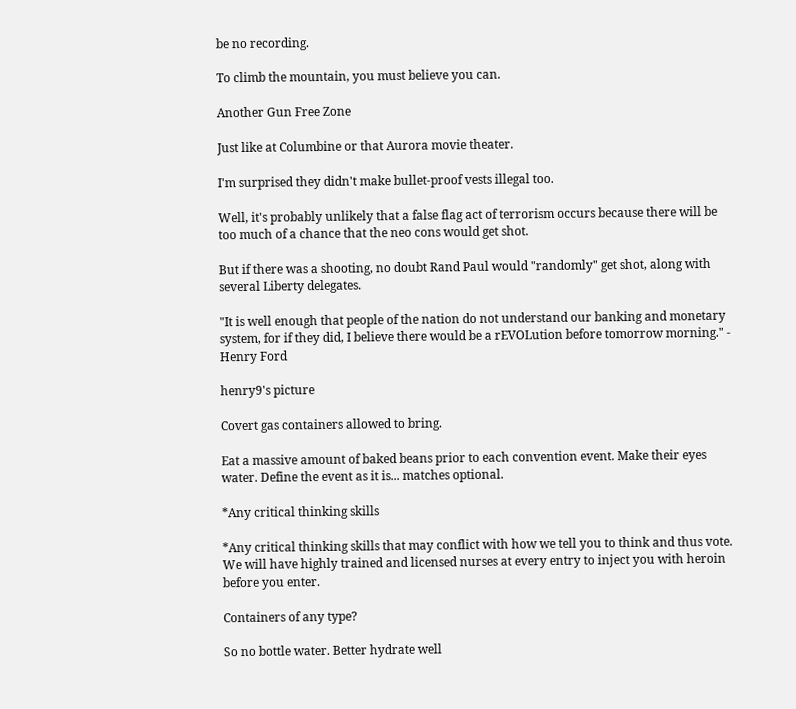be no recording.

To climb the mountain, you must believe you can.

Another Gun Free Zone

Just like at Columbine or that Aurora movie theater.

I'm surprised they didn't make bullet-proof vests illegal too.

Well, it's probably unlikely that a false flag act of terrorism occurs because there will be too much of a chance that the neo cons would get shot.

But if there was a shooting, no doubt Rand Paul would "randomly" get shot, along with several Liberty delegates.

"It is well enough that people of the nation do not understand our banking and monetary system, for if they did, I believe there would be a rEVOLution before tomorrow morning." - Henry Ford

henry9's picture

Covert gas containers allowed to bring.

Eat a massive amount of baked beans prior to each convention event. Make their eyes water. Define the event as it is... matches optional.

*Any critical thinking skills

*Any critical thinking skills that may conflict with how we tell you to think and thus vote. We will have highly trained and licensed nurses at every entry to inject you with heroin before you enter.

Containers of any type?

So no bottle water. Better hydrate well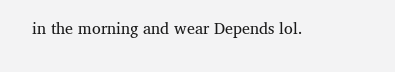in the morning and wear Depends lol.